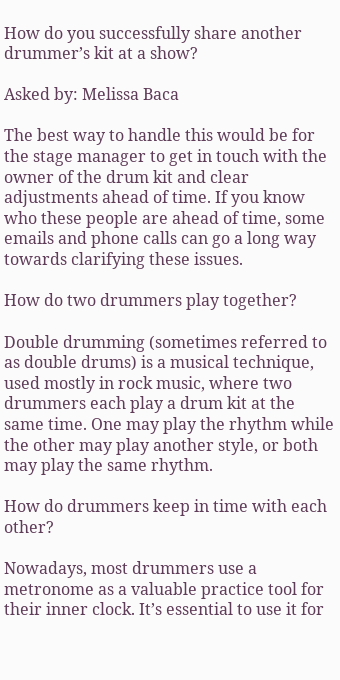How do you successfully share another drummer’s kit at a show?

Asked by: Melissa Baca

The best way to handle this would be for the stage manager to get in touch with the owner of the drum kit and clear adjustments ahead of time. If you know who these people are ahead of time, some emails and phone calls can go a long way towards clarifying these issues.

How do two drummers play together?

Double drumming (sometimes referred to as double drums) is a musical technique, used mostly in rock music, where two drummers each play a drum kit at the same time. One may play the rhythm while the other may play another style, or both may play the same rhythm.

How do drummers keep in time with each other?

Nowadays, most drummers use a metronome as a valuable practice tool for their inner clock. It’s essential to use it for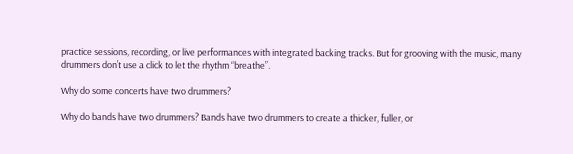practice sessions, recording, or live performances with integrated backing tracks. But for grooving with the music, many drummers don’t use a click to let the rhythm “breathe”.

Why do some concerts have two drummers?

Why do bands have two drummers? Bands have two drummers to create a thicker, fuller, or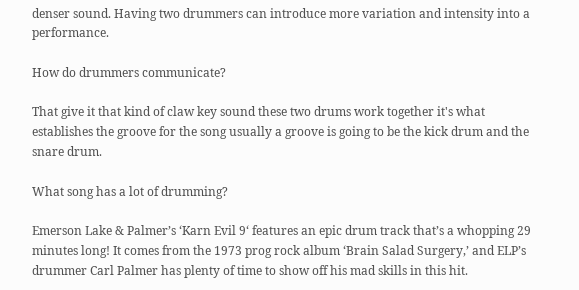denser sound. Having two drummers can introduce more variation and intensity into a performance.

How do drummers communicate?

That give it that kind of claw key sound these two drums work together it's what establishes the groove for the song usually a groove is going to be the kick drum and the snare drum.

What song has a lot of drumming?

Emerson Lake & Palmer’s ‘Karn Evil 9‘ features an epic drum track that’s a whopping 29 minutes long! It comes from the 1973 prog rock album ‘Brain Salad Surgery,’ and ELP’s drummer Carl Palmer has plenty of time to show off his mad skills in this hit.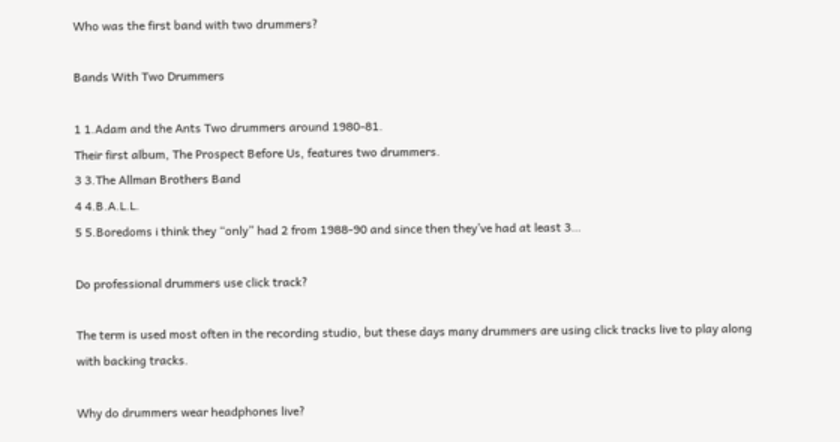Who was the first band with two drummers?

Bands With Two Drummers

1 1.Adam and the Ants Two drummers around 1980-81.
Their first album, The Prospect Before Us, features two drummers.
3 3.The Allman Brothers Band
4 4.B.A.L.L.
5 5.Boredoms i think they “only” had 2 from 1988-90 and since then they’ve had at least 3…

Do professional drummers use click track?

The term is used most often in the recording studio, but these days many drummers are using click tracks live to play along with backing tracks.

Why do drummers wear headphones live?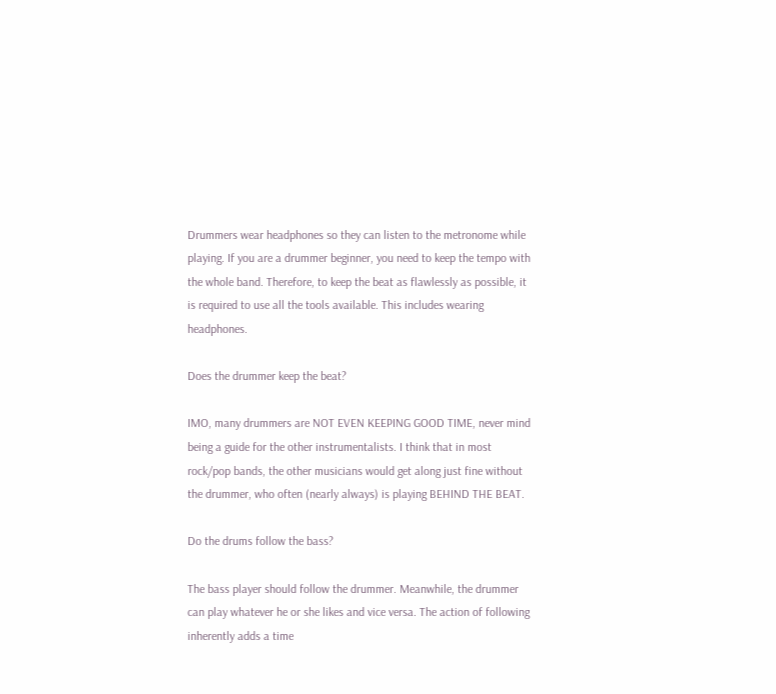Drummers wear headphones so they can listen to the metronome while playing. If you are a drummer beginner, you need to keep the tempo with the whole band. Therefore, to keep the beat as flawlessly as possible, it is required to use all the tools available. This includes wearing headphones.

Does the drummer keep the beat?

IMO, many drummers are NOT EVEN KEEPING GOOD TIME, never mind being a guide for the other instrumentalists. I think that in most rock/pop bands, the other musicians would get along just fine without the drummer, who often (nearly always) is playing BEHIND THE BEAT.

Do the drums follow the bass?

The bass player should follow the drummer. Meanwhile, the drummer can play whatever he or she likes and vice versa. The action of following inherently adds a time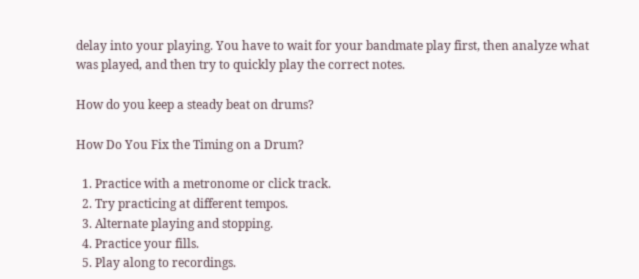delay into your playing. You have to wait for your bandmate play first, then analyze what was played, and then try to quickly play the correct notes.

How do you keep a steady beat on drums?

How Do You Fix the Timing on a Drum?

  1. Practice with a metronome or click track.
  2. Try practicing at different tempos.
  3. Alternate playing and stopping.
  4. Practice your fills.
  5. Play along to recordings.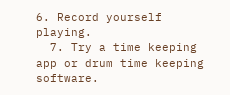6. Record yourself playing.
  7. Try a time keeping app or drum time keeping software.